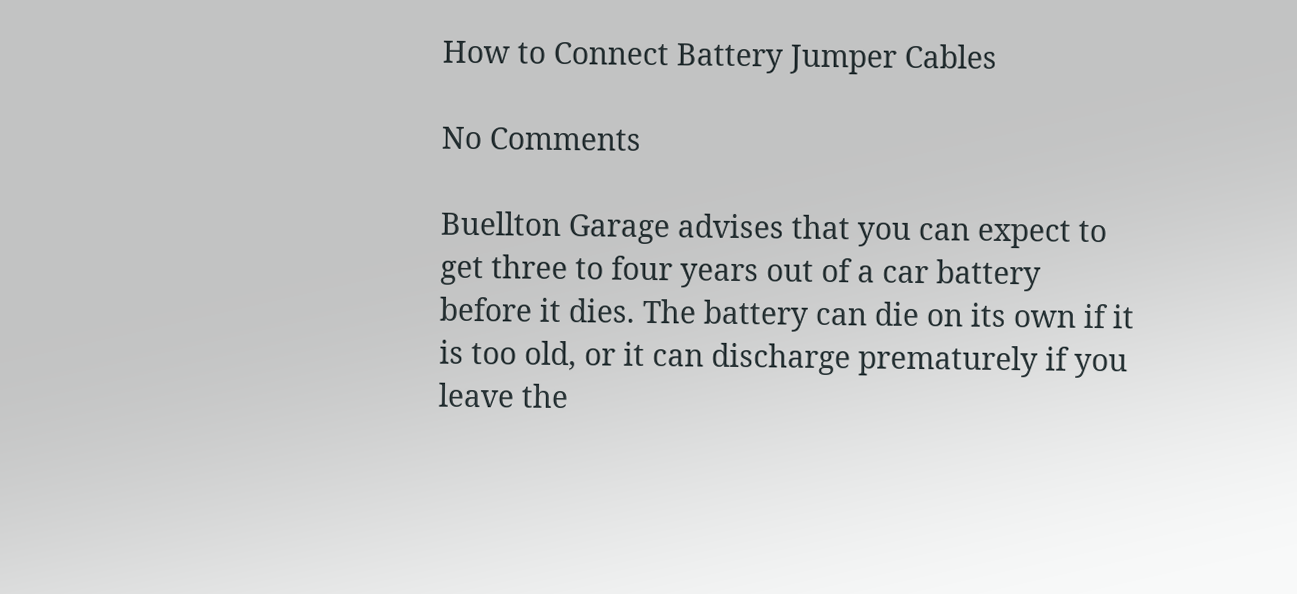How to Connect Battery Jumper Cables

No Comments

Buellton Garage advises that you can expect to get three to four years out of a car battery before it dies. The battery can die on its own if it is too old, or it can discharge prematurely if you leave the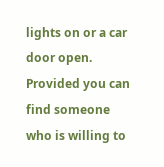lights on or a car door open. Provided you can find someone who is willing to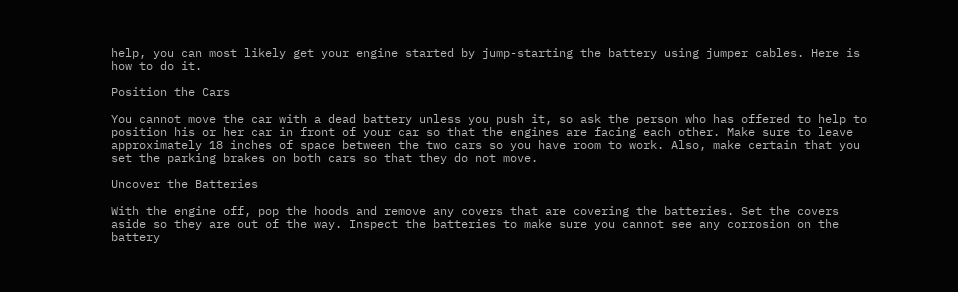help, you can most likely get your engine started by jump-starting the battery using jumper cables. Here is how to do it.

Position the Cars

You cannot move the car with a dead battery unless you push it, so ask the person who has offered to help to position his or her car in front of your car so that the engines are facing each other. Make sure to leave approximately 18 inches of space between the two cars so you have room to work. Also, make certain that you set the parking brakes on both cars so that they do not move.

Uncover the Batteries

With the engine off, pop the hoods and remove any covers that are covering the batteries. Set the covers aside so they are out of the way. Inspect the batteries to make sure you cannot see any corrosion on the battery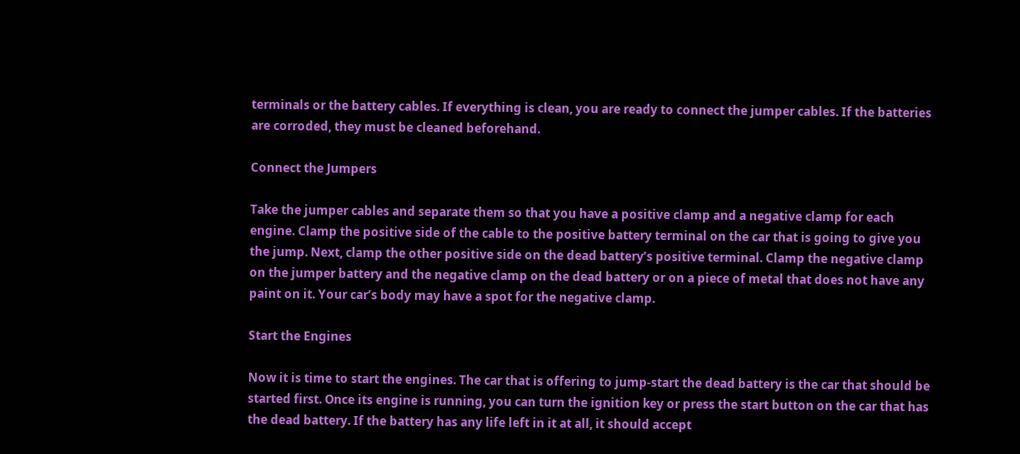terminals or the battery cables. If everything is clean, you are ready to connect the jumper cables. If the batteries are corroded, they must be cleaned beforehand.

Connect the Jumpers

Take the jumper cables and separate them so that you have a positive clamp and a negative clamp for each engine. Clamp the positive side of the cable to the positive battery terminal on the car that is going to give you the jump. Next, clamp the other positive side on the dead battery’s positive terminal. Clamp the negative clamp on the jumper battery and the negative clamp on the dead battery or on a piece of metal that does not have any paint on it. Your car’s body may have a spot for the negative clamp.

Start the Engines

Now it is time to start the engines. The car that is offering to jump-start the dead battery is the car that should be started first. Once its engine is running, you can turn the ignition key or press the start button on the car that has the dead battery. If the battery has any life left in it at all, it should accept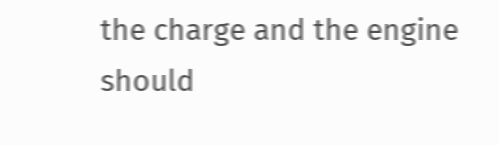the charge and the engine should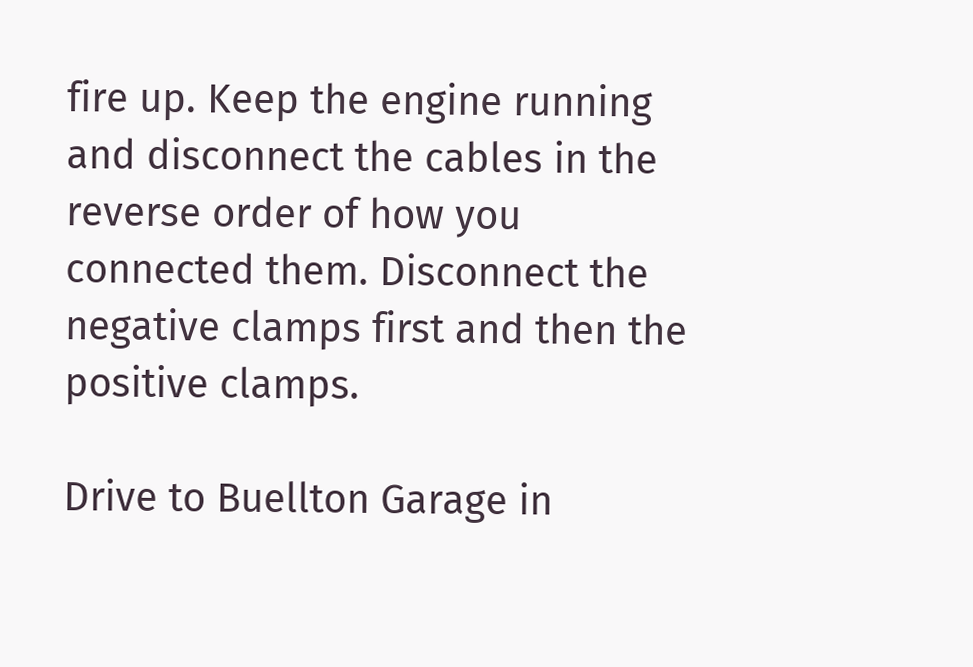fire up. Keep the engine running and disconnect the cables in the reverse order of how you connected them. Disconnect the negative clamps first and then the positive clamps.

Drive to Buellton Garage in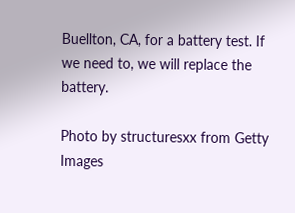Buellton, CA, for a battery test. If we need to, we will replace the battery.

Photo by structuresxx from Getty Images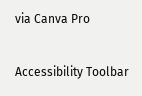via Canva Pro

Accessibility Toolbar